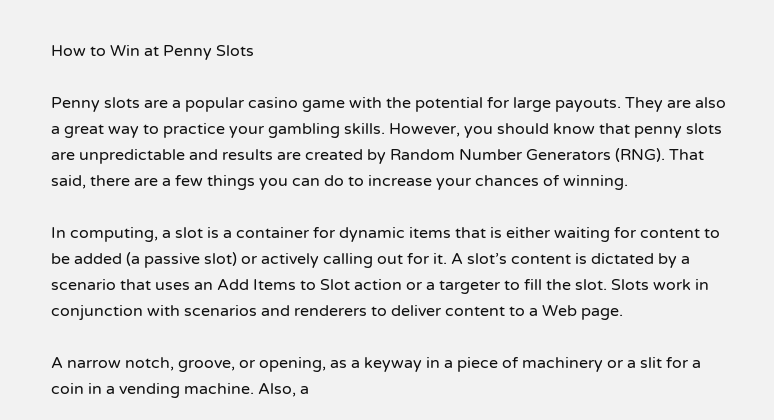How to Win at Penny Slots

Penny slots are a popular casino game with the potential for large payouts. They are also a great way to practice your gambling skills. However, you should know that penny slots are unpredictable and results are created by Random Number Generators (RNG). That said, there are a few things you can do to increase your chances of winning.

In computing, a slot is a container for dynamic items that is either waiting for content to be added (a passive slot) or actively calling out for it. A slot’s content is dictated by a scenario that uses an Add Items to Slot action or a targeter to fill the slot. Slots work in conjunction with scenarios and renderers to deliver content to a Web page.

A narrow notch, groove, or opening, as a keyway in a piece of machinery or a slit for a coin in a vending machine. Also, a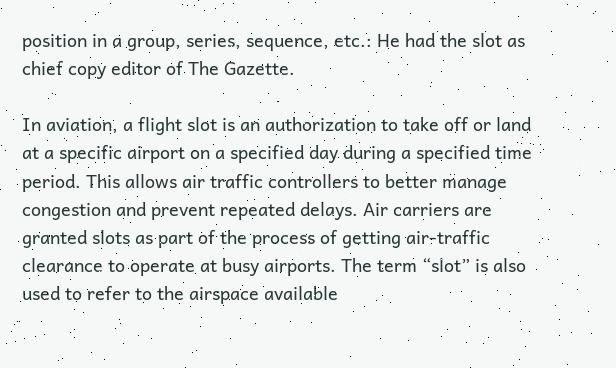position in a group, series, sequence, etc.: He had the slot as chief copy editor of The Gazette.

In aviation, a flight slot is an authorization to take off or land at a specific airport on a specified day during a specified time period. This allows air traffic controllers to better manage congestion and prevent repeated delays. Air carriers are granted slots as part of the process of getting air-traffic clearance to operate at busy airports. The term “slot” is also used to refer to the airspace available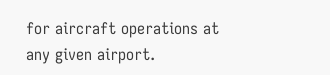for aircraft operations at any given airport.